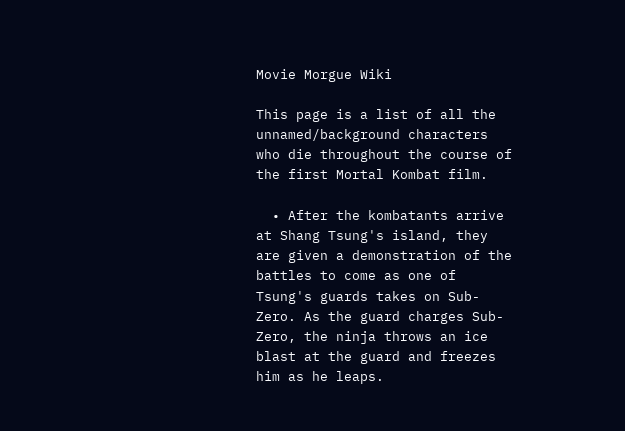Movie Morgue Wiki

This page is a list of all the unnamed/background characters who die throughout the course of the first Mortal Kombat film.

  • After the kombatants arrive at Shang Tsung's island, they are given a demonstration of the battles to come as one of Tsung's guards takes on Sub-Zero. As the guard charges Sub-Zero, the ninja throws an ice blast at the guard and freezes him as he leaps.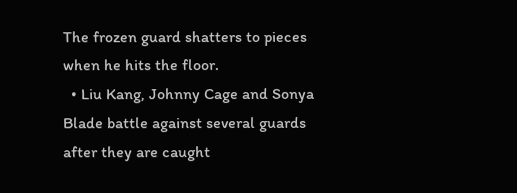The frozen guard shatters to pieces when he hits the floor.
  • Liu Kang, Johnny Cage and Sonya Blade battle against several guards after they are caught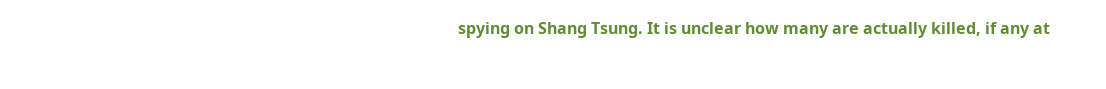spying on Shang Tsung. It is unclear how many are actually killed, if any at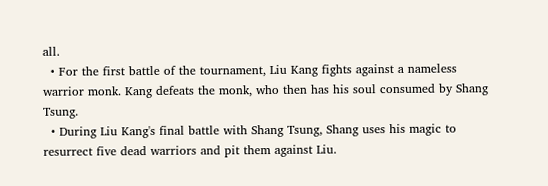all.
  • For the first battle of the tournament, Liu Kang fights against a nameless warrior monk. Kang defeats the monk, who then has his soul consumed by Shang Tsung.
  • During Liu Kang's final battle with Shang Tsung, Shang uses his magic to resurrect five dead warriors and pit them against Liu.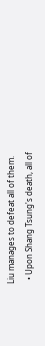Liu manages to defeat all of them.
  • Upon Shang Tsung's death, all of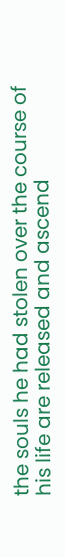the souls he had stolen over the course of his life are released and ascend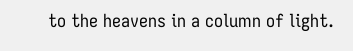to the heavens in a column of light.